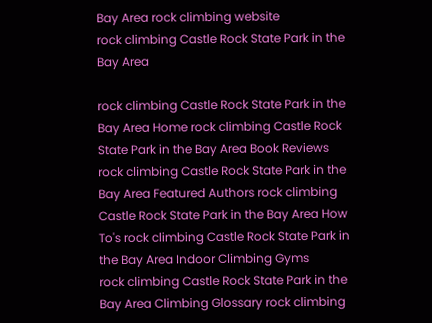Bay Area rock climbing website
rock climbing Castle Rock State Park in the Bay Area

rock climbing Castle Rock State Park in the Bay Area Home rock climbing Castle Rock State Park in the Bay Area Book Reviews rock climbing Castle Rock State Park in the Bay Area Featured Authors rock climbing Castle Rock State Park in the Bay Area How To's rock climbing Castle Rock State Park in the Bay Area Indoor Climbing Gyms
rock climbing Castle Rock State Park in the Bay Area Climbing Glossary rock climbing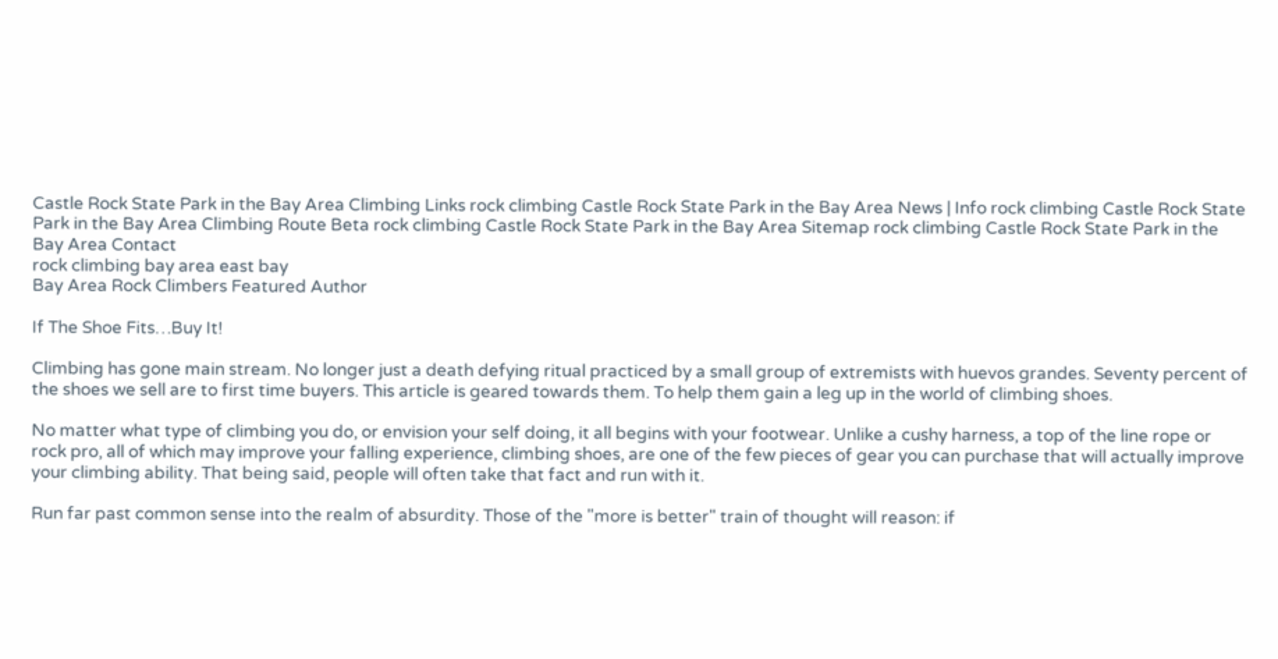Castle Rock State Park in the Bay Area Climbing Links rock climbing Castle Rock State Park in the Bay Area News | Info rock climbing Castle Rock State Park in the Bay Area Climbing Route Beta rock climbing Castle Rock State Park in the Bay Area Sitemap rock climbing Castle Rock State Park in the Bay Area Contact
rock climbing bay area east bay
Bay Area Rock Climbers Featured Author

If The Shoe Fits…Buy It!

Climbing has gone main stream. No longer just a death defying ritual practiced by a small group of extremists with huevos grandes. Seventy percent of the shoes we sell are to first time buyers. This article is geared towards them. To help them gain a leg up in the world of climbing shoes.

No matter what type of climbing you do, or envision your self doing, it all begins with your footwear. Unlike a cushy harness, a top of the line rope or rock pro, all of which may improve your falling experience, climbing shoes, are one of the few pieces of gear you can purchase that will actually improve your climbing ability. That being said, people will often take that fact and run with it.

Run far past common sense into the realm of absurdity. Those of the "more is better" train of thought will reason: if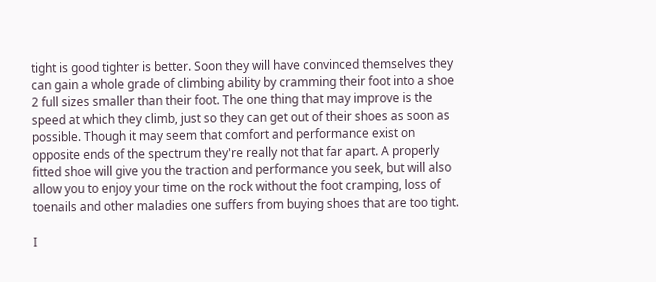tight is good tighter is better. Soon they will have convinced themselves they can gain a whole grade of climbing ability by cramming their foot into a shoe 2 full sizes smaller than their foot. The one thing that may improve is the speed at which they climb, just so they can get out of their shoes as soon as possible. Though it may seem that comfort and performance exist on opposite ends of the spectrum they're really not that far apart. A properly fitted shoe will give you the traction and performance you seek, but will also allow you to enjoy your time on the rock without the foot cramping, loss of toenails and other maladies one suffers from buying shoes that are too tight.

I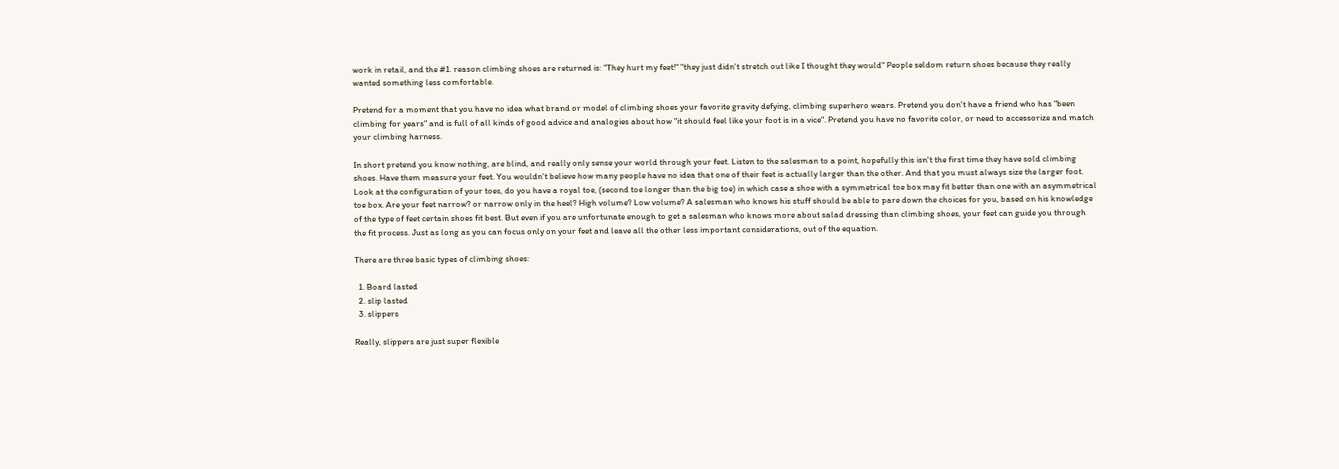work in retail, and the #1. reason climbing shoes are returned is: "They hurt my feet!" "they just didn't stretch out like I thought they would" People seldom return shoes because they really wanted something less comfortable.

Pretend for a moment that you have no idea what brand or model of climbing shoes your favorite gravity defying, climbing superhero wears. Pretend you don't have a friend who has "been climbing for years" and is full of all kinds of good advice and analogies about how "it should feel like your foot is in a vice". Pretend you have no favorite color, or need to accessorize and match your climbing harness.

In short pretend you know nothing, are blind, and really only sense your world through your feet. Listen to the salesman to a point, hopefully this isn't the first time they have sold climbing shoes. Have them measure your feet. You wouldn't believe how many people have no idea that one of their feet is actually larger than the other. And that you must always size the larger foot. Look at the configuration of your toes, do you have a royal toe, (second toe longer than the big toe) in which case a shoe with a symmetrical toe box may fit better than one with an asymmetrical toe box. Are your feet narrow? or narrow only in the heel? High volume? Low volume? A salesman who knows his stuff should be able to pare down the choices for you, based on his knowledge of the type of feet certain shoes fit best. But even if you are unfortunate enough to get a salesman who knows more about salad dressing than climbing shoes, your feet can guide you through the fit process. Just as long as you can focus only on your feet and leave all the other less important considerations, out of the equation.

There are three basic types of climbing shoes:

  1. Board lasted
  2. slip lasted
  3. slippers

Really, slippers are just super flexible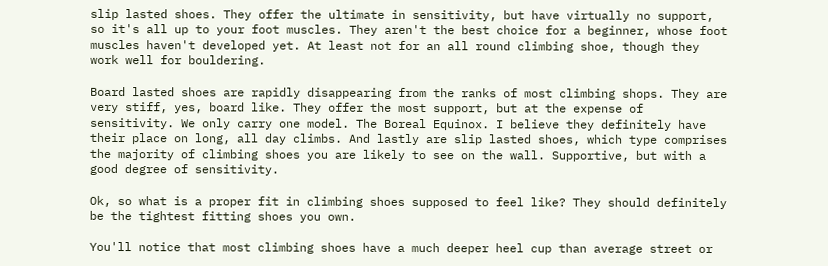slip lasted shoes. They offer the ultimate in sensitivity, but have virtually no support, so it's all up to your foot muscles. They aren't the best choice for a beginner, whose foot muscles haven't developed yet. At least not for an all round climbing shoe, though they work well for bouldering.

Board lasted shoes are rapidly disappearing from the ranks of most climbing shops. They are very stiff, yes, board like. They offer the most support, but at the expense of sensitivity. We only carry one model. The Boreal Equinox. I believe they definitely have their place on long, all day climbs. And lastly are slip lasted shoes, which type comprises the majority of climbing shoes you are likely to see on the wall. Supportive, but with a good degree of sensitivity.

Ok, so what is a proper fit in climbing shoes supposed to feel like? They should definitely be the tightest fitting shoes you own.

You'll notice that most climbing shoes have a much deeper heel cup than average street or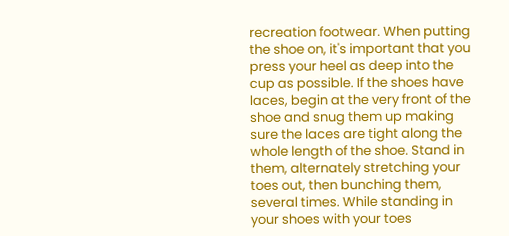recreation footwear. When putting the shoe on, it's important that you press your heel as deep into the cup as possible. If the shoes have laces, begin at the very front of the shoe and snug them up making sure the laces are tight along the whole length of the shoe. Stand in them, alternately stretching your toes out, then bunching them, several times. While standing in your shoes with your toes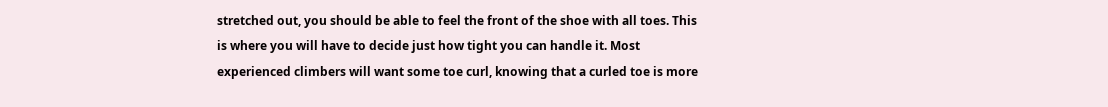stretched out, you should be able to feel the front of the shoe with all toes. This is where you will have to decide just how tight you can handle it. Most experienced climbers will want some toe curl, knowing that a curled toe is more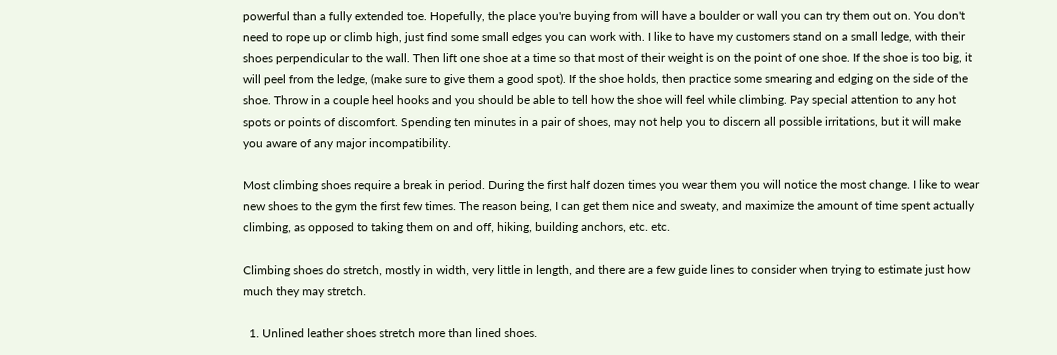powerful than a fully extended toe. Hopefully, the place you're buying from will have a boulder or wall you can try them out on. You don't need to rope up or climb high, just find some small edges you can work with. I like to have my customers stand on a small ledge, with their shoes perpendicular to the wall. Then lift one shoe at a time so that most of their weight is on the point of one shoe. If the shoe is too big, it will peel from the ledge, (make sure to give them a good spot). If the shoe holds, then practice some smearing and edging on the side of the shoe. Throw in a couple heel hooks and you should be able to tell how the shoe will feel while climbing. Pay special attention to any hot spots or points of discomfort. Spending ten minutes in a pair of shoes, may not help you to discern all possible irritations, but it will make you aware of any major incompatibility.

Most climbing shoes require a break in period. During the first half dozen times you wear them you will notice the most change. I like to wear new shoes to the gym the first few times. The reason being, I can get them nice and sweaty, and maximize the amount of time spent actually climbing, as opposed to taking them on and off, hiking, building anchors, etc. etc.

Climbing shoes do stretch, mostly in width, very little in length, and there are a few guide lines to consider when trying to estimate just how much they may stretch.

  1. Unlined leather shoes stretch more than lined shoes.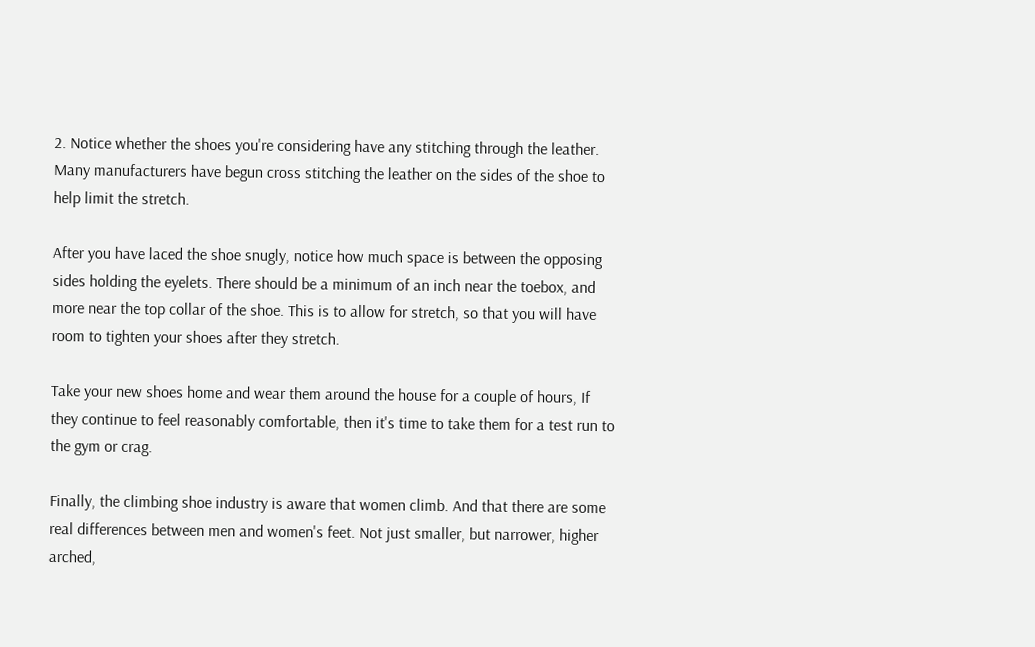2. Notice whether the shoes you're considering have any stitching through the leather. Many manufacturers have begun cross stitching the leather on the sides of the shoe to help limit the stretch.

After you have laced the shoe snugly, notice how much space is between the opposing sides holding the eyelets. There should be a minimum of an inch near the toebox, and more near the top collar of the shoe. This is to allow for stretch, so that you will have room to tighten your shoes after they stretch.

Take your new shoes home and wear them around the house for a couple of hours, If they continue to feel reasonably comfortable, then it's time to take them for a test run to the gym or crag.

Finally, the climbing shoe industry is aware that women climb. And that there are some real differences between men and women's feet. Not just smaller, but narrower, higher arched,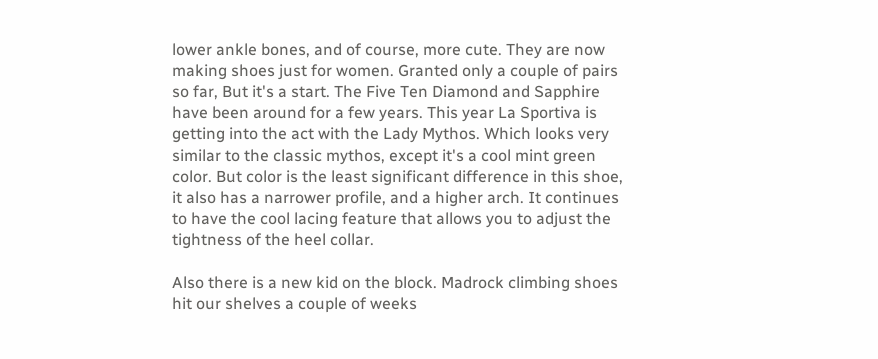lower ankle bones, and of course, more cute. They are now making shoes just for women. Granted only a couple of pairs so far, But it's a start. The Five Ten Diamond and Sapphire have been around for a few years. This year La Sportiva is getting into the act with the Lady Mythos. Which looks very similar to the classic mythos, except it's a cool mint green color. But color is the least significant difference in this shoe, it also has a narrower profile, and a higher arch. It continues to have the cool lacing feature that allows you to adjust the tightness of the heel collar.

Also there is a new kid on the block. Madrock climbing shoes hit our shelves a couple of weeks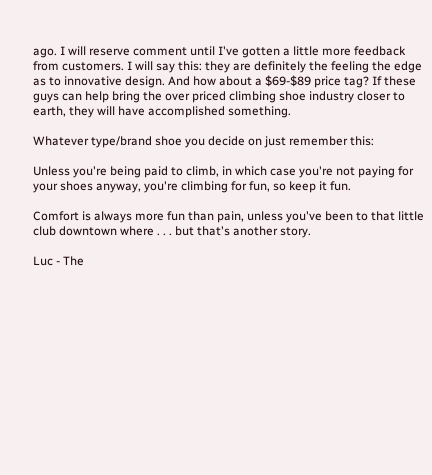ago. I will reserve comment until I've gotten a little more feedback from customers. I will say this: they are definitely the feeling the edge as to innovative design. And how about a $69-$89 price tag? If these guys can help bring the over priced climbing shoe industry closer to earth, they will have accomplished something.

Whatever type/brand shoe you decide on just remember this:

Unless you're being paid to climb, in which case you're not paying for your shoes anyway, you're climbing for fun, so keep it fun.

Comfort is always more fun than pain, unless you've been to that little club downtown where . . . but that's another story.

Luc - The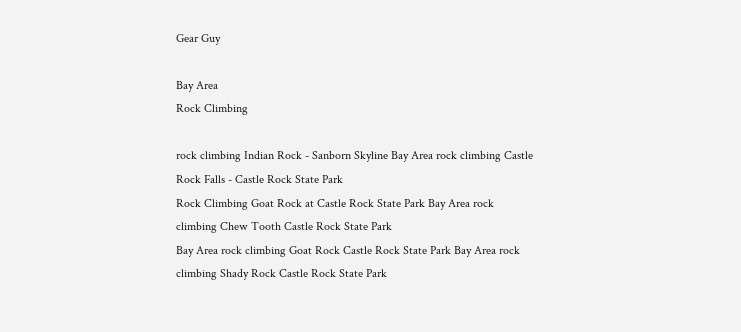Gear Guy

Bay Area
Rock Climbing

rock climbing Indian Rock - Sanborn Skyline Bay Area rock climbing Castle Rock Falls - Castle Rock State Park
Rock Climbing Goat Rock at Castle Rock State Park Bay Area rock climbing Chew Tooth Castle Rock State Park
Bay Area rock climbing Goat Rock Castle Rock State Park Bay Area rock climbing Shady Rock Castle Rock State Park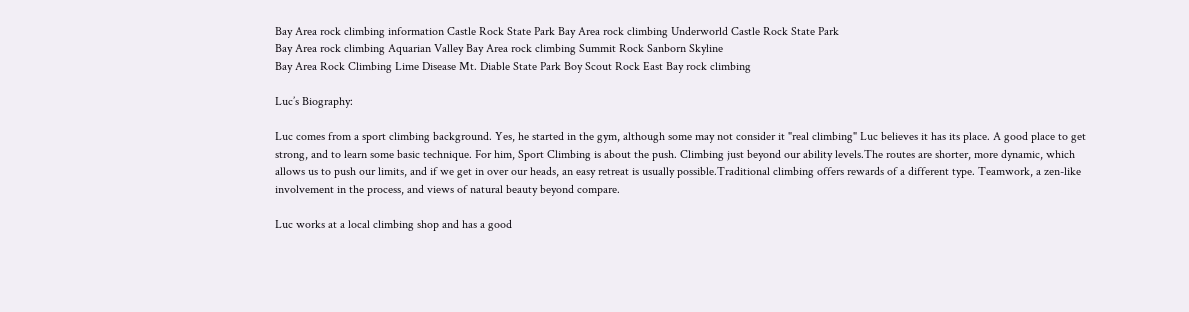Bay Area rock climbing information Castle Rock State Park Bay Area rock climbing Underworld Castle Rock State Park
Bay Area rock climbing Aquarian Valley Bay Area rock climbing Summit Rock Sanborn Skyline
Bay Area Rock Climbing Lime Disease Mt. Diable State Park Boy Scout Rock East Bay rock climbing

Luc’s Biography:

Luc comes from a sport climbing background. Yes, he started in the gym, although some may not consider it "real climbing" Luc believes it has its place. A good place to get strong, and to learn some basic technique. For him, Sport Climbing is about the push. Climbing just beyond our ability levels.The routes are shorter, more dynamic, which allows us to push our limits, and if we get in over our heads, an easy retreat is usually possible.Traditional climbing offers rewards of a different type. Teamwork, a zen-like involvement in the process, and views of natural beauty beyond compare.

Luc works at a local climbing shop and has a good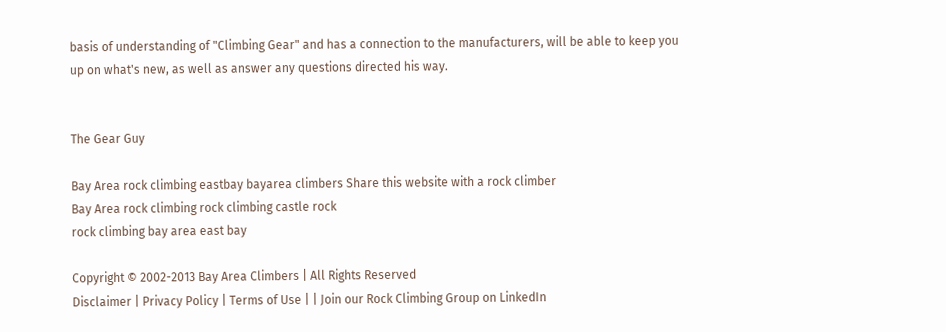basis of understanding of "Climbing Gear" and has a connection to the manufacturers, will be able to keep you up on what's new, as well as answer any questions directed his way.


The Gear Guy

Bay Area rock climbing eastbay bayarea climbers Share this website with a rock climber
Bay Area rock climbing rock climbing castle rock
rock climbing bay area east bay

Copyright © 2002-2013 Bay Area Climbers | All Rights Reserved
Disclaimer | Privacy Policy | Terms of Use | | Join our Rock Climbing Group on LinkedIn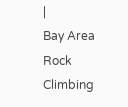|
Bay Area Rock Climbing